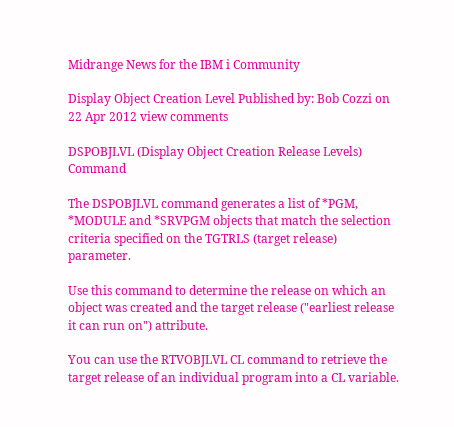Midrange News for the IBM i Community

Display Object Creation Level Published by: Bob Cozzi on 22 Apr 2012 view comments

DSPOBJLVL (Display Object Creation Release Levels) Command

The DSPOBJLVL command generates a list of *PGM, *MODULE and *SRVPGM objects that match the selection criteria specified on the TGTRLS (target release) parameter.

Use this command to determine the release on which an object was created and the target release ("earliest release it can run on") attribute.

You can use the RTVOBJLVL CL command to retrieve the target release of an individual program into a CL variable.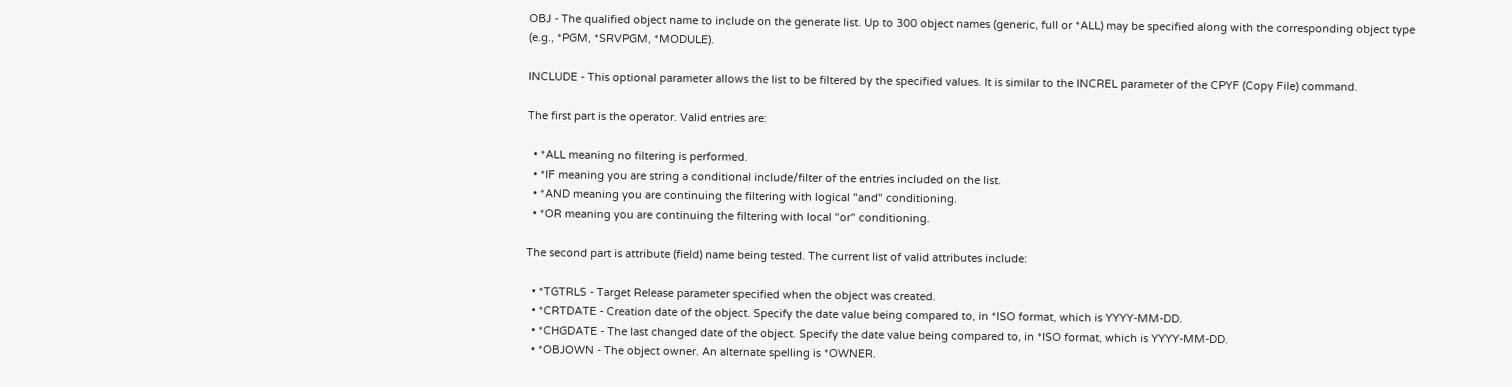OBJ - The qualified object name to include on the generate list. Up to 300 object names (generic, full or *ALL) may be specified along with the corresponding object type (e.g., *PGM, *SRVPGM, *MODULE).

INCLUDE - This optional parameter allows the list to be filtered by the specified values. It is similar to the INCREL parameter of the CPYF (Copy File) command.

The first part is the operator. Valid entries are:

  • *ALL meaning no filtering is performed.
  • *IF meaning you are string a conditional include/filter of the entries included on the list.
  • *AND meaning you are continuing the filtering with logical "and" conditioning.
  • *OR meaning you are continuing the filtering with local "or" conditioning.

The second part is attribute (field) name being tested. The current list of valid attributes include:

  • *TGTRLS - Target Release parameter specified when the object was created.
  • *CRTDATE - Creation date of the object. Specify the date value being compared to, in *ISO format, which is YYYY-MM-DD.
  • *CHGDATE - The last changed date of the object. Specify the date value being compared to, in *ISO format, which is YYYY-MM-DD.
  • *OBJOWN - The object owner. An alternate spelling is *OWNER.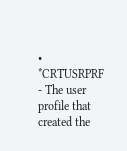• *CRTUSRPRF - The user profile that created the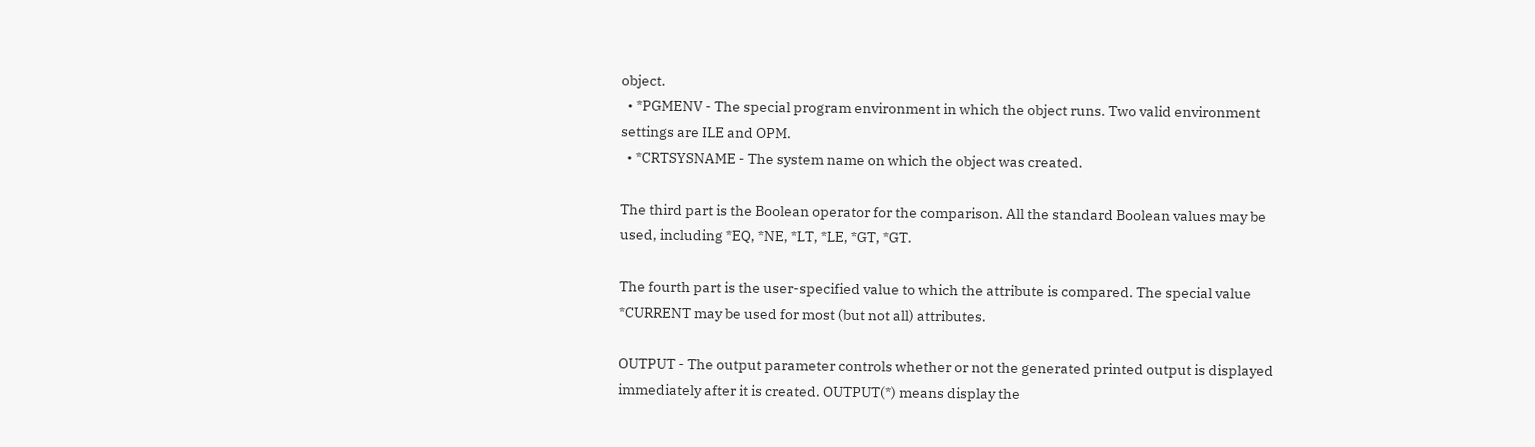object.
  • *PGMENV - The special program environment in which the object runs. Two valid environment settings are ILE and OPM.
  • *CRTSYSNAME - The system name on which the object was created.

The third part is the Boolean operator for the comparison. All the standard Boolean values may be used, including *EQ, *NE, *LT, *LE, *GT, *GT.

The fourth part is the user-specified value to which the attribute is compared. The special value *CURRENT may be used for most (but not all) attributes.

OUTPUT - The output parameter controls whether or not the generated printed output is displayed immediately after it is created. OUTPUT(*) means display the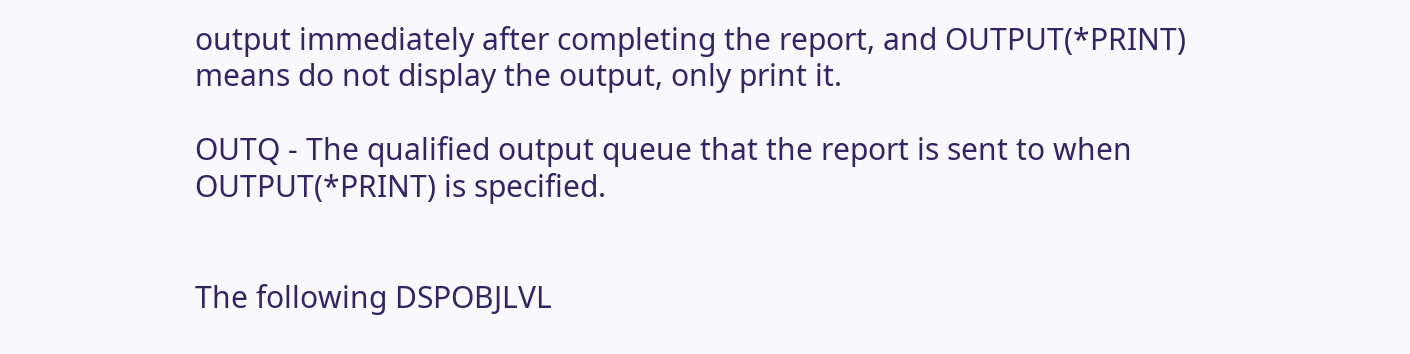output immediately after completing the report, and OUTPUT(*PRINT) means do not display the output, only print it.

OUTQ - The qualified output queue that the report is sent to when OUTPUT(*PRINT) is specified.


The following DSPOBJLVL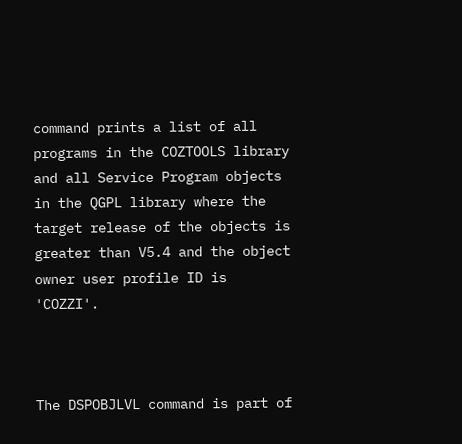command prints a list of all programs in the COZTOOLS library and all Service Program objects in the QGPL library where the target release of the objects is greater than V5.4 and the object owner user profile ID is 'COZZI'.



The DSPOBJLVL command is part of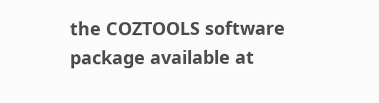the COZTOOLS software package available at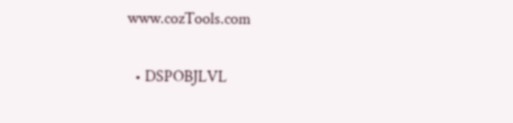www.cozTools.com


  • DSPOBJLVL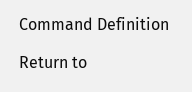Command Definition

Return to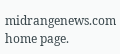midrangenews.com home page.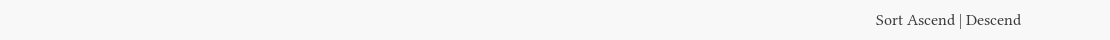Sort Ascend | Descend